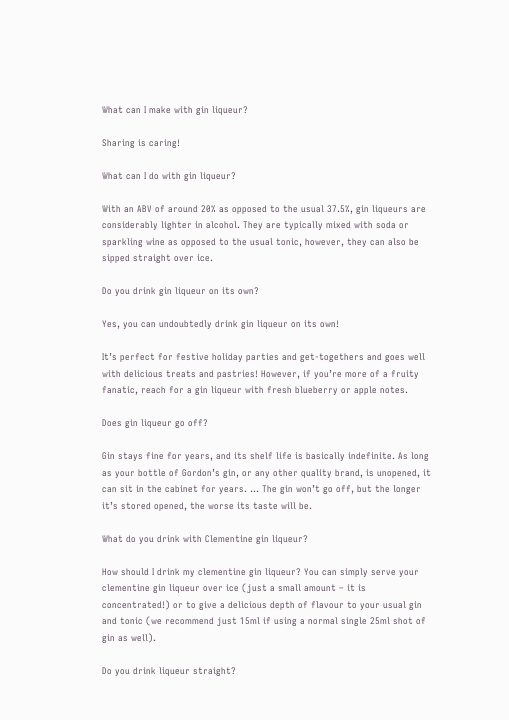What can I make with gin liqueur?

Sharing is caring!

What can I do with gin liqueur?

With an ABV of around 20% as opposed to the usual 37.5%, gin liqueurs are considerably lighter in alcohol. They are typically mixed with soda or sparkling wine as opposed to the usual tonic, however, they can also be sipped straight over ice.

Do you drink gin liqueur on its own?

Yes, you can undoubtedly drink gin liqueur on its own!

It’s perfect for festive holiday parties and get-togethers and goes well with delicious treats and pastries! However, if you’re more of a fruity fanatic, reach for a gin liqueur with fresh blueberry or apple notes.

Does gin liqueur go off?

Gin stays fine for years, and its shelf life is basically indefinite. As long as your bottle of Gordon’s gin, or any other quality brand, is unopened, it can sit in the cabinet for years. … The gin won’t go off, but the longer it’s stored opened, the worse its taste will be.

What do you drink with Clementine gin liqueur?

How should I drink my clementine gin liqueur? You can simply serve your clementine gin liqueur over ice (just a small amount – it is concentrated!) or to give a delicious depth of flavour to your usual gin and tonic (we recommend just 15ml if using a normal single 25ml shot of gin as well).

Do you drink liqueur straight?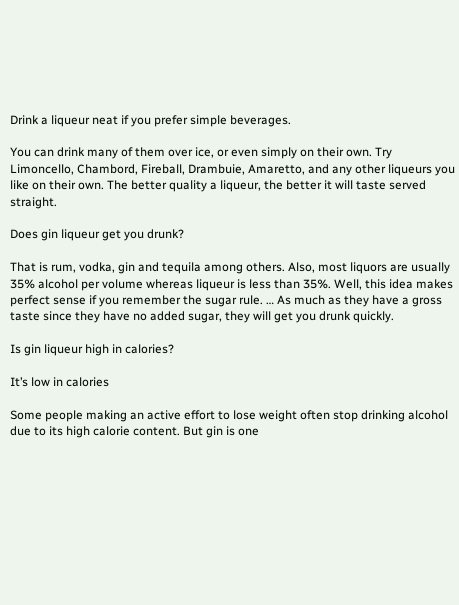Drink a liqueur neat if you prefer simple beverages.

You can drink many of them over ice, or even simply on their own. Try Limoncello, Chambord, Fireball, Drambuie, Amaretto, and any other liqueurs you like on their own. The better quality a liqueur, the better it will taste served straight.

Does gin liqueur get you drunk?

That is rum, vodka, gin and tequila among others. Also, most liquors are usually 35% alcohol per volume whereas liqueur is less than 35%. Well, this idea makes perfect sense if you remember the sugar rule. … As much as they have a gross taste since they have no added sugar, they will get you drunk quickly.

Is gin liqueur high in calories?

It’s low in calories

Some people making an active effort to lose weight often stop drinking alcohol due to its high calorie content. But gin is one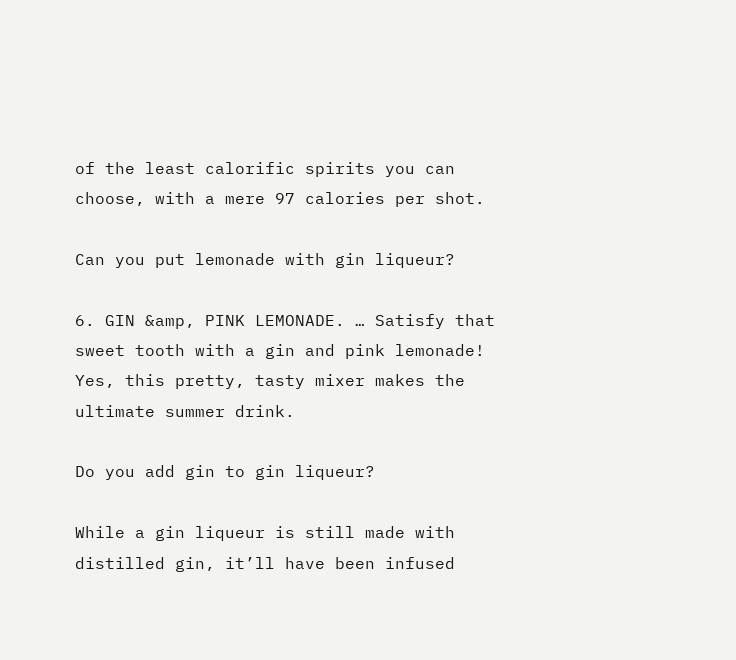of the least calorific spirits you can choose, with a mere 97 calories per shot.

Can you put lemonade with gin liqueur?

6. GIN &amp, PINK LEMONADE. … Satisfy that sweet tooth with a gin and pink lemonade! Yes, this pretty, tasty mixer makes the ultimate summer drink.

Do you add gin to gin liqueur?

While a gin liqueur is still made with distilled gin, it’ll have been infused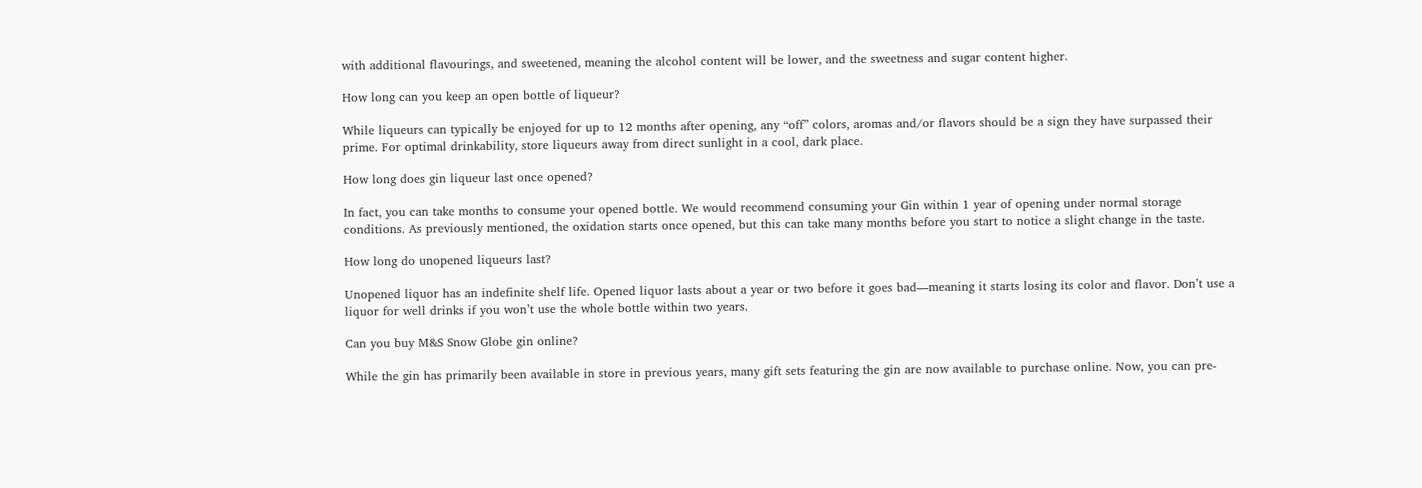with additional flavourings, and sweetened, meaning the alcohol content will be lower, and the sweetness and sugar content higher.

How long can you keep an open bottle of liqueur?

While liqueurs can typically be enjoyed for up to 12 months after opening, any “off” colors, aromas and/or flavors should be a sign they have surpassed their prime. For optimal drinkability, store liqueurs away from direct sunlight in a cool, dark place.

How long does gin liqueur last once opened?

In fact, you can take months to consume your opened bottle. We would recommend consuming your Gin within 1 year of opening under normal storage conditions. As previously mentioned, the oxidation starts once opened, but this can take many months before you start to notice a slight change in the taste.

How long do unopened liqueurs last?

Unopened liquor has an indefinite shelf life. Opened liquor lasts about a year or two before it goes bad—meaning it starts losing its color and flavor. Don’t use a liquor for well drinks if you won’t use the whole bottle within two years.

Can you buy M&S Snow Globe gin online?

While the gin has primarily been available in store in previous years, many gift sets featuring the gin are now available to purchase online. Now, you can pre-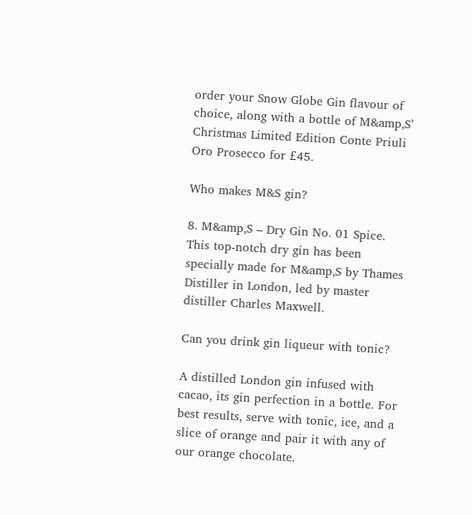order your Snow Globe Gin flavour of choice, along with a bottle of M&amp,S’ Christmas Limited Edition Conte Priuli Oro Prosecco for £45.

Who makes M&S gin?

8. M&amp,S – Dry Gin No. 01 Spice. This top-notch dry gin has been specially made for M&amp,S by Thames Distiller in London, led by master distiller Charles Maxwell.

Can you drink gin liqueur with tonic?

A distilled London gin infused with cacao, its gin perfection in a bottle. For best results, serve with tonic, ice, and a slice of orange and pair it with any of our orange chocolate.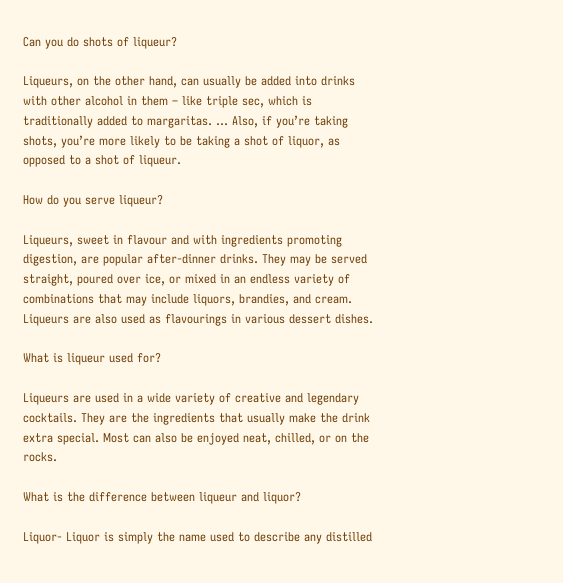Can you do shots of liqueur?

Liqueurs, on the other hand, can usually be added into drinks with other alcohol in them – like triple sec, which is traditionally added to margaritas. … Also, if you’re taking shots, you’re more likely to be taking a shot of liquor, as opposed to a shot of liqueur.

How do you serve liqueur?

Liqueurs, sweet in flavour and with ingredients promoting digestion, are popular after-dinner drinks. They may be served straight, poured over ice, or mixed in an endless variety of combinations that may include liquors, brandies, and cream. Liqueurs are also used as flavourings in various dessert dishes.

What is liqueur used for?

Liqueurs are used in a wide variety of creative and legendary cocktails. They are the ingredients that usually make the drink extra special. Most can also be enjoyed neat, chilled, or on the rocks.

What is the difference between liqueur and liquor?

Liquor- Liquor is simply the name used to describe any distilled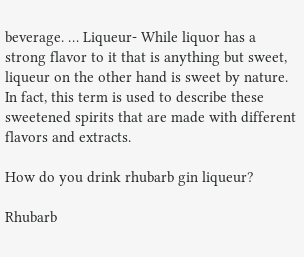beverage. … Liqueur- While liquor has a strong flavor to it that is anything but sweet, liqueur on the other hand is sweet by nature. In fact, this term is used to describe these sweetened spirits that are made with different flavors and extracts.

How do you drink rhubarb gin liqueur?

Rhubarb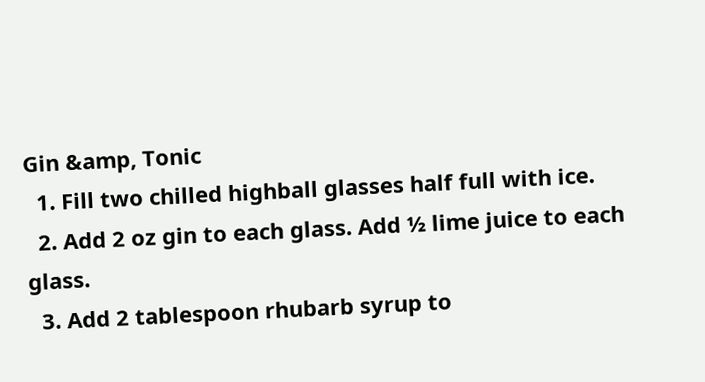Gin &amp, Tonic
  1. Fill two chilled highball glasses half full with ice.
  2. Add 2 oz gin to each glass. Add ½ lime juice to each glass.
  3. Add 2 tablespoon rhubarb syrup to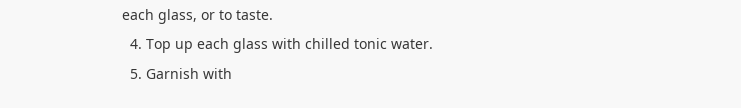each glass, or to taste.
  4. Top up each glass with chilled tonic water.
  5. Garnish with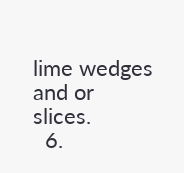lime wedges and or slices.
  6.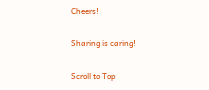Cheers!

Sharing is caring!

Scroll to Top